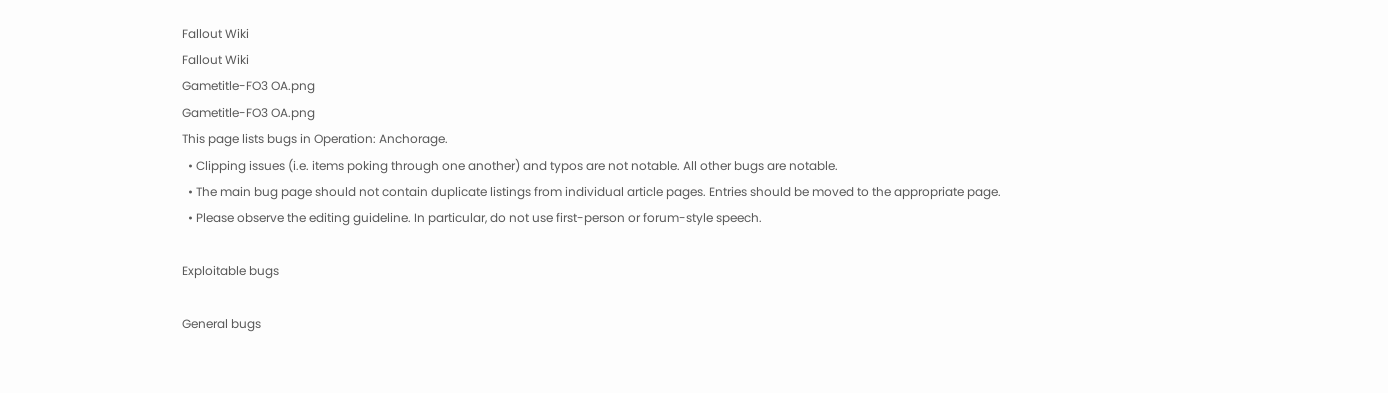Fallout Wiki
Fallout Wiki
Gametitle-FO3 OA.png
Gametitle-FO3 OA.png
This page lists bugs in Operation: Anchorage.
  • Clipping issues (i.e. items poking through one another) and typos are not notable. All other bugs are notable.
  • The main bug page should not contain duplicate listings from individual article pages. Entries should be moved to the appropriate page.
  • Please observe the editing guideline. In particular, do not use first-person or forum-style speech.

Exploitable bugs

General bugs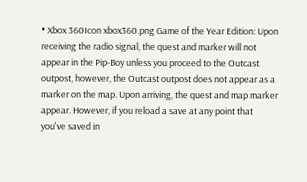• Xbox 360Icon xbox360.png Game of the Year Edition: Upon receiving the radio signal, the quest and marker will not appear in the Pip-Boy unless you proceed to the Outcast outpost, however, the Outcast outpost does not appear as a marker on the map. Upon arriving, the quest and map marker appear. However, if you reload a save at any point that you've saved in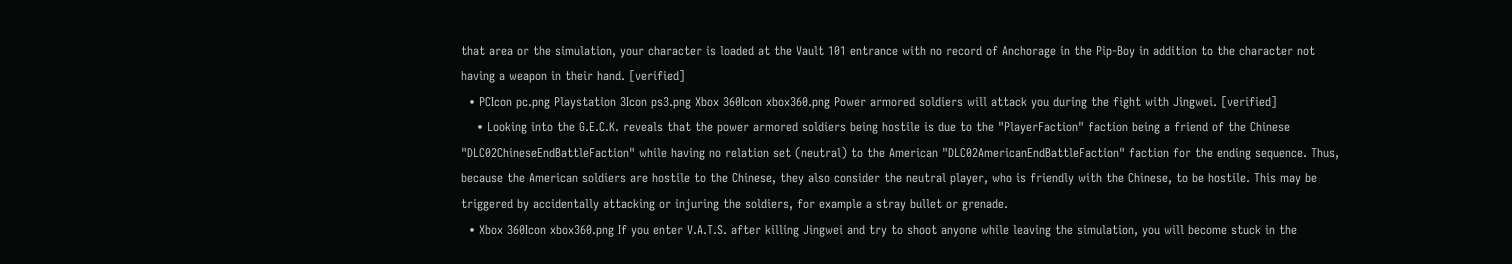that area or the simulation, your character is loaded at the Vault 101 entrance with no record of Anchorage in the Pip-Boy in addition to the character not having a weapon in their hand. [verified]
  • PCIcon pc.png Playstation 3Icon ps3.png Xbox 360Icon xbox360.png Power armored soldiers will attack you during the fight with Jingwei. [verified]
    • Looking into the G.E.C.K. reveals that the power armored soldiers being hostile is due to the "PlayerFaction" faction being a friend of the Chinese "DLC02ChineseEndBattleFaction" while having no relation set (neutral) to the American "DLC02AmericanEndBattleFaction" faction for the ending sequence. Thus, because the American soldiers are hostile to the Chinese, they also consider the neutral player, who is friendly with the Chinese, to be hostile. This may be triggered by accidentally attacking or injuring the soldiers, for example a stray bullet or grenade.
  • Xbox 360Icon xbox360.png If you enter V.A.T.S. after killing Jingwei and try to shoot anyone while leaving the simulation, you will become stuck in the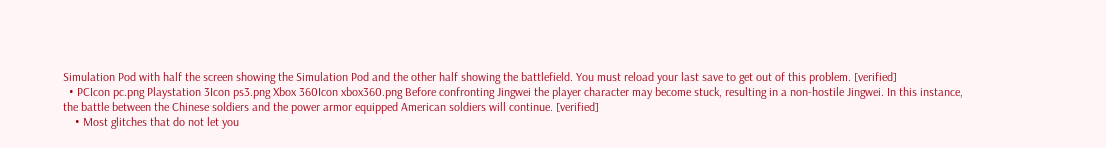Simulation Pod with half the screen showing the Simulation Pod and the other half showing the battlefield. You must reload your last save to get out of this problem. [verified]
  • PCIcon pc.png Playstation 3Icon ps3.png Xbox 360Icon xbox360.png Before confronting Jingwei the player character may become stuck, resulting in a non-hostile Jingwei. In this instance, the battle between the Chinese soldiers and the power armor equipped American soldiers will continue. [verified]
    • Most glitches that do not let you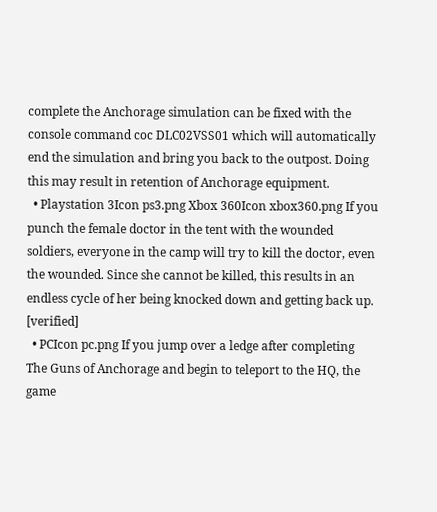complete the Anchorage simulation can be fixed with the console command coc DLC02VSS01 which will automatically end the simulation and bring you back to the outpost. Doing this may result in retention of Anchorage equipment.
  • Playstation 3Icon ps3.png Xbox 360Icon xbox360.png If you punch the female doctor in the tent with the wounded soldiers, everyone in the camp will try to kill the doctor, even the wounded. Since she cannot be killed, this results in an endless cycle of her being knocked down and getting back up. [verified]
  • PCIcon pc.png If you jump over a ledge after completing The Guns of Anchorage and begin to teleport to the HQ, the game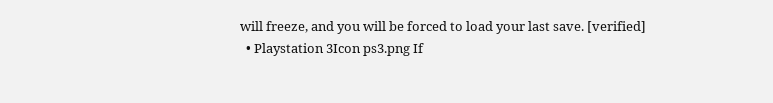will freeze, and you will be forced to load your last save. [verified]
  • Playstation 3Icon ps3.png If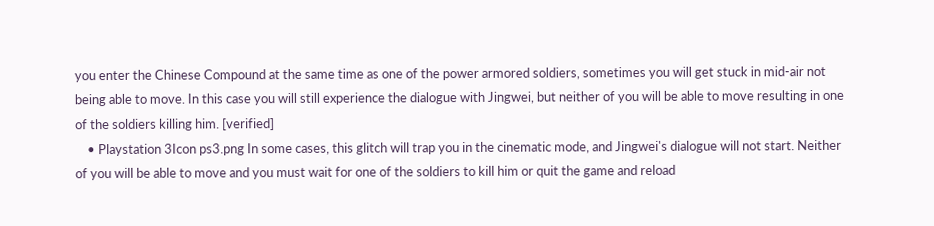you enter the Chinese Compound at the same time as one of the power armored soldiers, sometimes you will get stuck in mid-air not being able to move. In this case you will still experience the dialogue with Jingwei, but neither of you will be able to move resulting in one of the soldiers killing him. [verified]
    • Playstation 3Icon ps3.png In some cases, this glitch will trap you in the cinematic mode, and Jingwei's dialogue will not start. Neither of you will be able to move and you must wait for one of the soldiers to kill him or quit the game and reload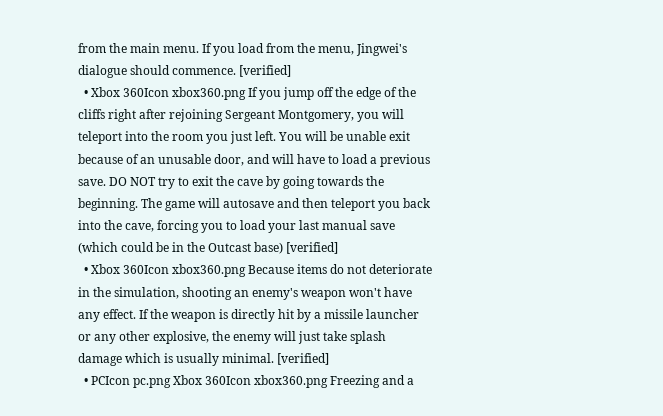from the main menu. If you load from the menu, Jingwei's dialogue should commence. [verified]
  • Xbox 360Icon xbox360.png If you jump off the edge of the cliffs right after rejoining Sergeant Montgomery, you will teleport into the room you just left. You will be unable exit because of an unusable door, and will have to load a previous save. DO NOT try to exit the cave by going towards the beginning. The game will autosave and then teleport you back into the cave, forcing you to load your last manual save (which could be in the Outcast base) [verified]
  • Xbox 360Icon xbox360.png Because items do not deteriorate in the simulation, shooting an enemy's weapon won't have any effect. If the weapon is directly hit by a missile launcher or any other explosive, the enemy will just take splash damage which is usually minimal. [verified]
  • PCIcon pc.png Xbox 360Icon xbox360.png Freezing and a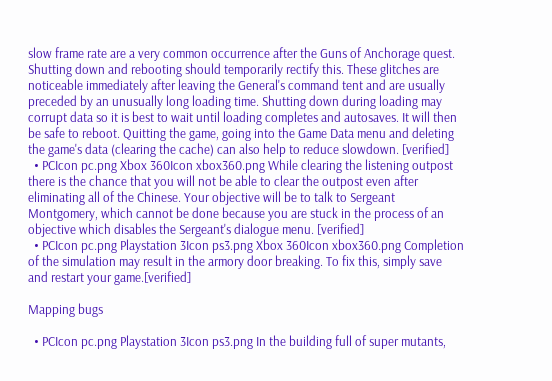slow frame rate are a very common occurrence after the Guns of Anchorage quest. Shutting down and rebooting should temporarily rectify this. These glitches are noticeable immediately after leaving the General's command tent and are usually preceded by an unusually long loading time. Shutting down during loading may corrupt data so it is best to wait until loading completes and autosaves. It will then be safe to reboot. Quitting the game, going into the Game Data menu and deleting the game's data (clearing the cache) can also help to reduce slowdown. [verified]
  • PCIcon pc.png Xbox 360Icon xbox360.png While clearing the listening outpost there is the chance that you will not be able to clear the outpost even after eliminating all of the Chinese. Your objective will be to talk to Sergeant Montgomery, which cannot be done because you are stuck in the process of an objective which disables the Sergeant's dialogue menu. [verified]
  • PCIcon pc.png Playstation 3Icon ps3.png Xbox 360Icon xbox360.png Completion of the simulation may result in the armory door breaking. To fix this, simply save and restart your game.[verified]

Mapping bugs

  • PCIcon pc.png Playstation 3Icon ps3.png In the building full of super mutants,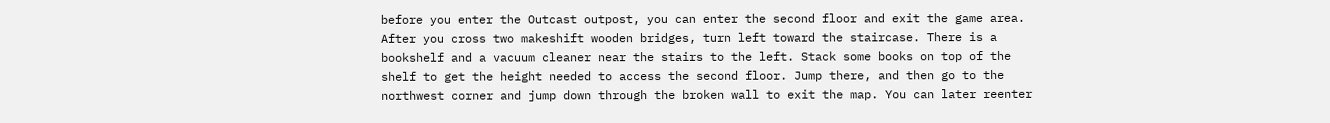before you enter the Outcast outpost, you can enter the second floor and exit the game area. After you cross two makeshift wooden bridges, turn left toward the staircase. There is a bookshelf and a vacuum cleaner near the stairs to the left. Stack some books on top of the shelf to get the height needed to access the second floor. Jump there, and then go to the northwest corner and jump down through the broken wall to exit the map. You can later reenter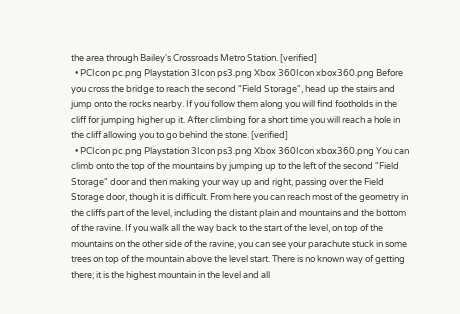the area through Bailey's Crossroads Metro Station. [verified]
  • PCIcon pc.png Playstation 3Icon ps3.png Xbox 360Icon xbox360.png Before you cross the bridge to reach the second "Field Storage", head up the stairs and jump onto the rocks nearby. If you follow them along you will find footholds in the cliff for jumping higher up it. After climbing for a short time you will reach a hole in the cliff allowing you to go behind the stone. [verified]
  • PCIcon pc.png Playstation 3Icon ps3.png Xbox 360Icon xbox360.png You can climb onto the top of the mountains by jumping up to the left of the second "Field Storage" door and then making your way up and right, passing over the Field Storage door, though it is difficult. From here you can reach most of the geometry in the cliffs part of the level, including the distant plain and mountains and the bottom of the ravine. If you walk all the way back to the start of the level, on top of the mountains on the other side of the ravine, you can see your parachute stuck in some trees on top of the mountain above the level start. There is no known way of getting there; it is the highest mountain in the level and all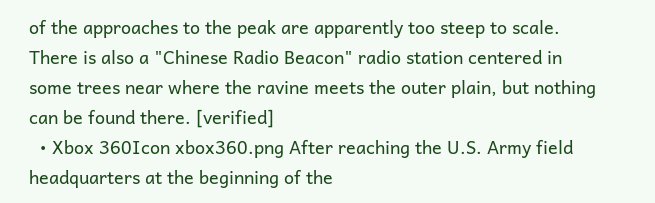of the approaches to the peak are apparently too steep to scale. There is also a "Chinese Radio Beacon" radio station centered in some trees near where the ravine meets the outer plain, but nothing can be found there. [verified]
  • Xbox 360Icon xbox360.png After reaching the U.S. Army field headquarters at the beginning of the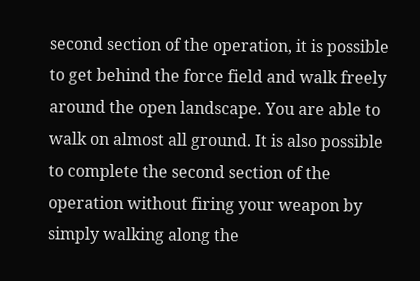second section of the operation, it is possible to get behind the force field and walk freely around the open landscape. You are able to walk on almost all ground. It is also possible to complete the second section of the operation without firing your weapon by simply walking along the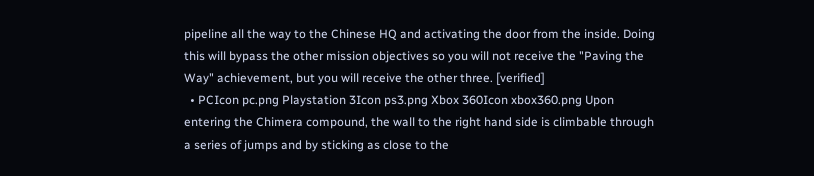pipeline all the way to the Chinese HQ and activating the door from the inside. Doing this will bypass the other mission objectives so you will not receive the "Paving the Way" achievement, but you will receive the other three. [verified]
  • PCIcon pc.png Playstation 3Icon ps3.png Xbox 360Icon xbox360.png Upon entering the Chimera compound, the wall to the right hand side is climbable through a series of jumps and by sticking as close to the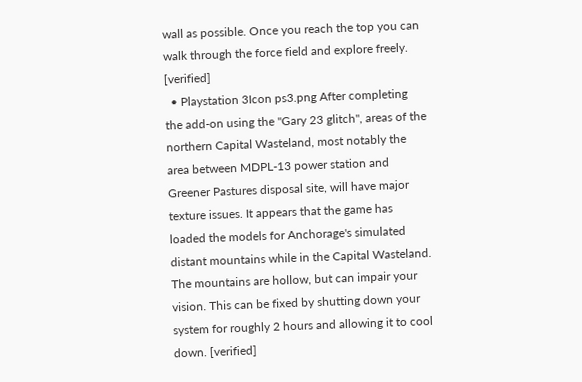wall as possible. Once you reach the top you can walk through the force field and explore freely. [verified]
  • Playstation 3Icon ps3.png After completing the add-on using the "Gary 23 glitch", areas of the northern Capital Wasteland, most notably the area between MDPL-13 power station and Greener Pastures disposal site, will have major texture issues. It appears that the game has loaded the models for Anchorage's simulated distant mountains while in the Capital Wasteland. The mountains are hollow, but can impair your vision. This can be fixed by shutting down your system for roughly 2 hours and allowing it to cool down. [verified]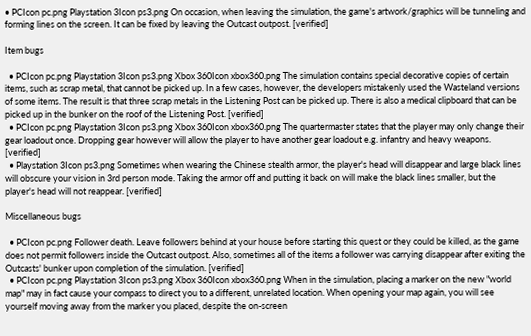• PCIcon pc.png Playstation 3Icon ps3.png On occasion, when leaving the simulation, the game's artwork/graphics will be tunneling and forming lines on the screen. It can be fixed by leaving the Outcast outpost. [verified]

Item bugs

  • PCIcon pc.png Playstation 3Icon ps3.png Xbox 360Icon xbox360.png The simulation contains special decorative copies of certain items, such as scrap metal, that cannot be picked up. In a few cases, however, the developers mistakenly used the Wasteland versions of some items. The result is that three scrap metals in the Listening Post can be picked up. There is also a medical clipboard that can be picked up in the bunker on the roof of the Listening Post. [verified]
  • PCIcon pc.png Playstation 3Icon ps3.png Xbox 360Icon xbox360.png The quartermaster states that the player may only change their gear loadout once. Dropping gear however will allow the player to have another gear loadout e.g. infantry and heavy weapons. [verified]
  • Playstation 3Icon ps3.png Sometimes when wearing the Chinese stealth armor, the player's head will disappear and large black lines will obscure your vision in 3rd person mode. Taking the armor off and putting it back on will make the black lines smaller, but the player's head will not reappear. [verified]

Miscellaneous bugs

  • PCIcon pc.png Follower death. Leave followers behind at your house before starting this quest or they could be killed, as the game does not permit followers inside the Outcast outpost. Also, sometimes all of the items a follower was carrying disappear after exiting the Outcasts' bunker upon completion of the simulation. [verified]
  • PCIcon pc.png Playstation 3Icon ps3.png Xbox 360Icon xbox360.png When in the simulation, placing a marker on the new "world map" may in fact cause your compass to direct you to a different, unrelated location. When opening your map again, you will see yourself moving away from the marker you placed, despite the on-screen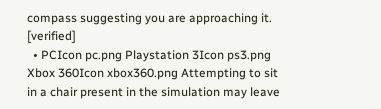compass suggesting you are approaching it. [verified]
  • PCIcon pc.png Playstation 3Icon ps3.png Xbox 360Icon xbox360.png Attempting to sit in a chair present in the simulation may leave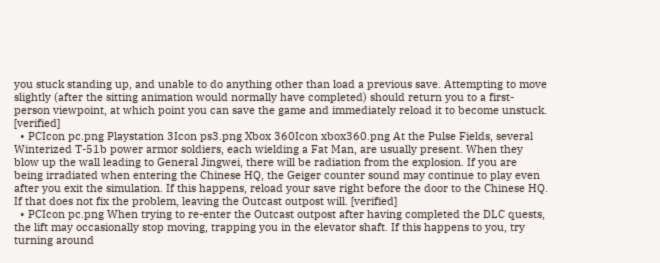you stuck standing up, and unable to do anything other than load a previous save. Attempting to move slightly (after the sitting animation would normally have completed) should return you to a first-person viewpoint, at which point you can save the game and immediately reload it to become unstuck. [verified]
  • PCIcon pc.png Playstation 3Icon ps3.png Xbox 360Icon xbox360.png At the Pulse Fields, several Winterized T-51b power armor soldiers, each wielding a Fat Man, are usually present. When they blow up the wall leading to General Jingwei, there will be radiation from the explosion. If you are being irradiated when entering the Chinese HQ, the Geiger counter sound may continue to play even after you exit the simulation. If this happens, reload your save right before the door to the Chinese HQ. If that does not fix the problem, leaving the Outcast outpost will. [verified]
  • PCIcon pc.png When trying to re-enter the Outcast outpost after having completed the DLC quests, the lift may occasionally stop moving, trapping you in the elevator shaft. If this happens to you, try turning around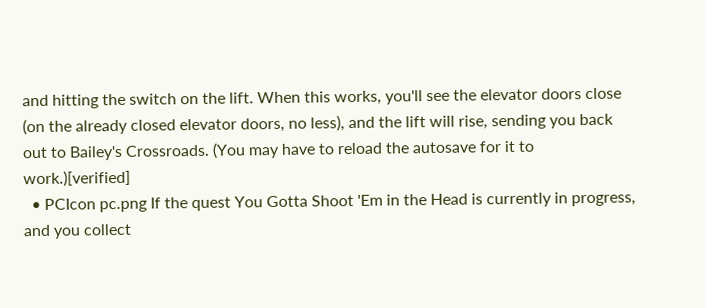and hitting the switch on the lift. When this works, you'll see the elevator doors close (on the already closed elevator doors, no less), and the lift will rise, sending you back out to Bailey's Crossroads. (You may have to reload the autosave for it to work.)[verified]
  • PCIcon pc.png If the quest You Gotta Shoot 'Em in the Head is currently in progress, and you collect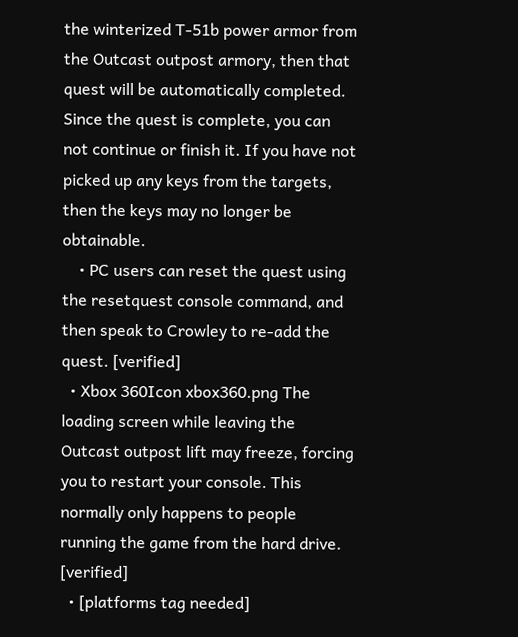the winterized T-51b power armor from the Outcast outpost armory, then that quest will be automatically completed. Since the quest is complete, you can not continue or finish it. If you have not picked up any keys from the targets, then the keys may no longer be obtainable.
    • PC users can reset the quest using the resetquest console command, and then speak to Crowley to re-add the quest. [verified]
  • Xbox 360Icon xbox360.png The loading screen while leaving the Outcast outpost lift may freeze, forcing you to restart your console. This normally only happens to people running the game from the hard drive. [verified]
  • [platforms tag needed]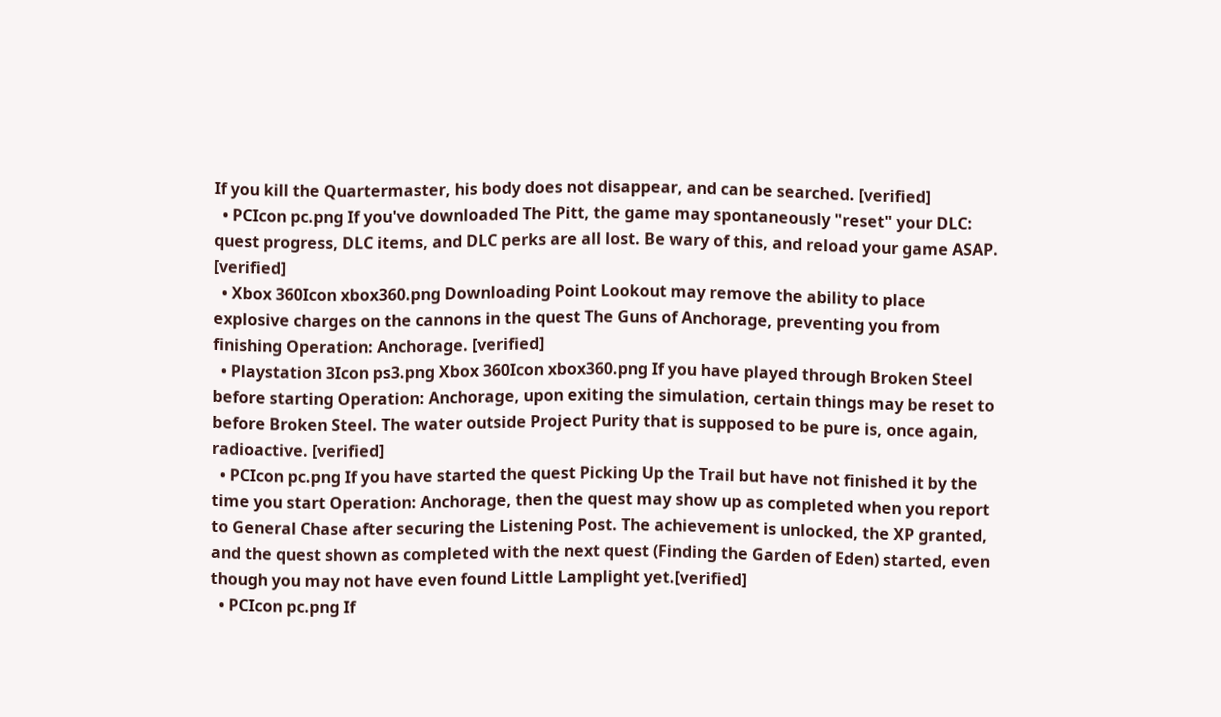If you kill the Quartermaster, his body does not disappear, and can be searched. [verified]
  • PCIcon pc.png If you've downloaded The Pitt, the game may spontaneously "reset" your DLC: quest progress, DLC items, and DLC perks are all lost. Be wary of this, and reload your game ASAP. [verified]
  • Xbox 360Icon xbox360.png Downloading Point Lookout may remove the ability to place explosive charges on the cannons in the quest The Guns of Anchorage, preventing you from finishing Operation: Anchorage. [verified]
  • Playstation 3Icon ps3.png Xbox 360Icon xbox360.png If you have played through Broken Steel before starting Operation: Anchorage, upon exiting the simulation, certain things may be reset to before Broken Steel. The water outside Project Purity that is supposed to be pure is, once again, radioactive. [verified]
  • PCIcon pc.png If you have started the quest Picking Up the Trail but have not finished it by the time you start Operation: Anchorage, then the quest may show up as completed when you report to General Chase after securing the Listening Post. The achievement is unlocked, the XP granted, and the quest shown as completed with the next quest (Finding the Garden of Eden) started, even though you may not have even found Little Lamplight yet.[verified]
  • PCIcon pc.png If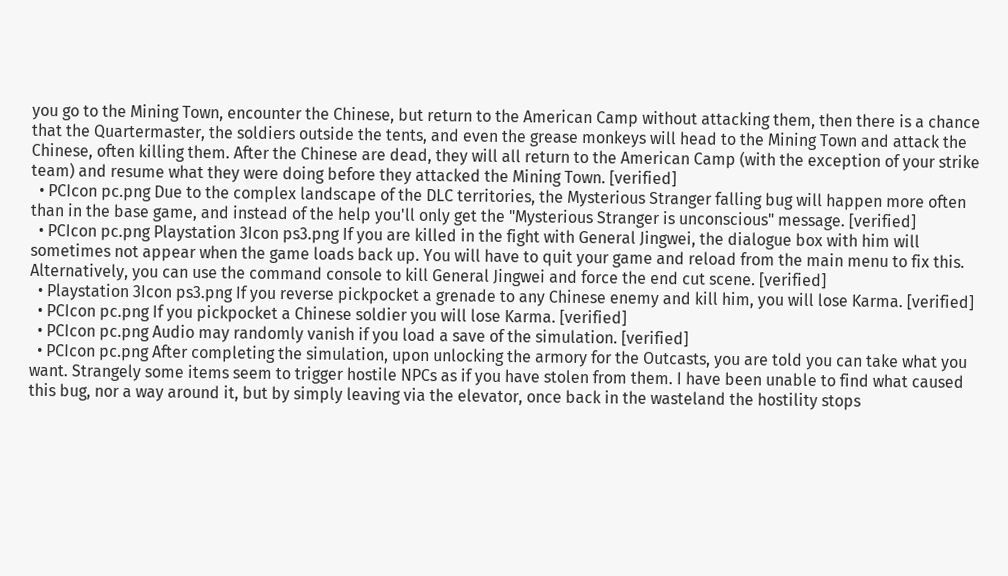you go to the Mining Town, encounter the Chinese, but return to the American Camp without attacking them, then there is a chance that the Quartermaster, the soldiers outside the tents, and even the grease monkeys will head to the Mining Town and attack the Chinese, often killing them. After the Chinese are dead, they will all return to the American Camp (with the exception of your strike team) and resume what they were doing before they attacked the Mining Town. [verified]
  • PCIcon pc.png Due to the complex landscape of the DLC territories, the Mysterious Stranger falling bug will happen more often than in the base game, and instead of the help you'll only get the "Mysterious Stranger is unconscious" message. [verified]
  • PCIcon pc.png Playstation 3Icon ps3.png If you are killed in the fight with General Jingwei, the dialogue box with him will sometimes not appear when the game loads back up. You will have to quit your game and reload from the main menu to fix this. Alternatively, you can use the command console to kill General Jingwei and force the end cut scene. [verified]
  • Playstation 3Icon ps3.png If you reverse pickpocket a grenade to any Chinese enemy and kill him, you will lose Karma. [verified]
  • PCIcon pc.png If you pickpocket a Chinese soldier you will lose Karma. [verified]
  • PCIcon pc.png Audio may randomly vanish if you load a save of the simulation. [verified]
  • PCIcon pc.png After completing the simulation, upon unlocking the armory for the Outcasts, you are told you can take what you want. Strangely some items seem to trigger hostile NPCs as if you have stolen from them. I have been unable to find what caused this bug, nor a way around it, but by simply leaving via the elevator, once back in the wasteland the hostility stops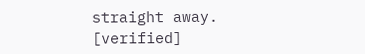straight away. [verified]